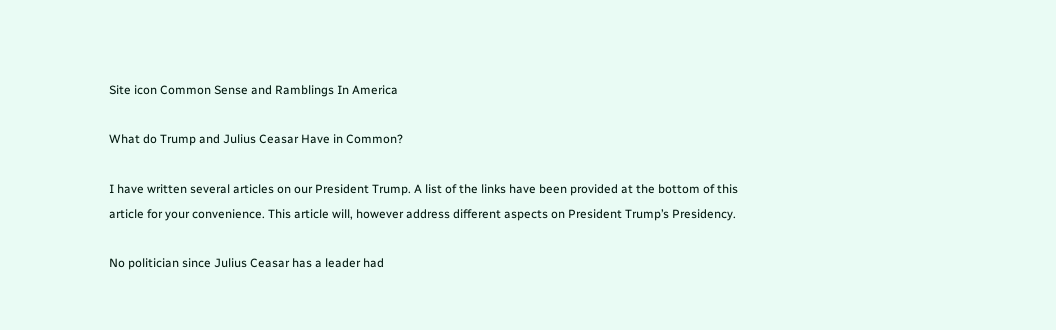Site icon Common Sense and Ramblings In America

What do Trump and Julius Ceasar Have in Common?

I have written several articles on our President Trump. A list of the links have been provided at the bottom of this article for your convenience. This article will, however address different aspects on President Trump’s Presidency.

No politician since Julius Ceasar has a leader had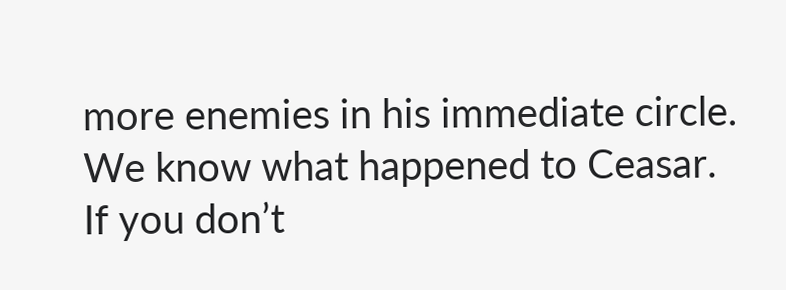more enemies in his immediate circle. We know what happened to Ceasar. If you don’t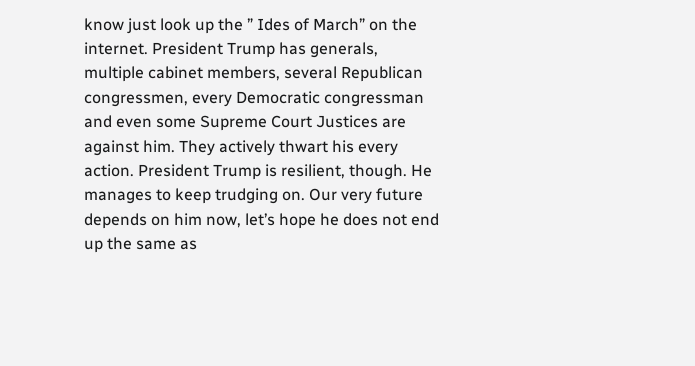know just look up the ” Ides of March” on the internet. President Trump has generals, multiple cabinet members, several Republican congressmen, every Democratic congressman and even some Supreme Court Justices are against him. They actively thwart his every action. President Trump is resilient, though. He manages to keep trudging on. Our very future depends on him now, let’s hope he does not end up the same as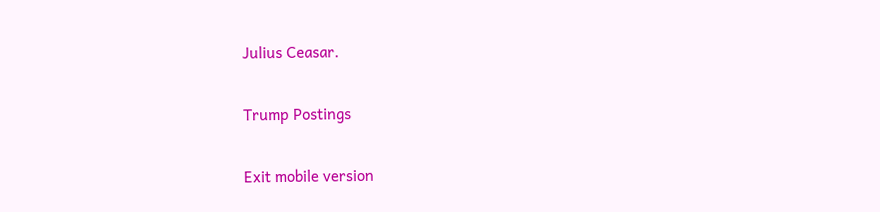Julius Ceasar.

Trump Postings

Exit mobile version